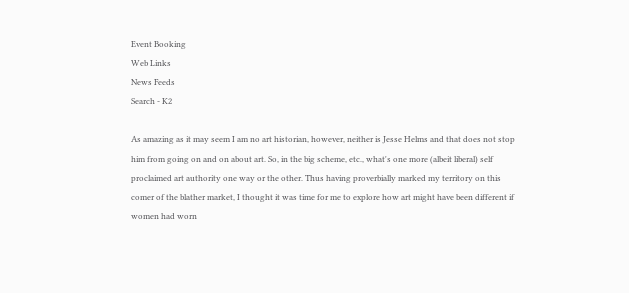Event Booking
Web Links
News Feeds
Search - K2

As amazing as it may seem I am no art historian, however, neither is Jesse Helms and that does not stop him from going on and on about art. So, in the big scheme, etc., what's one more (albeit liberal) self proclaimed art authority one way or the other. Thus having proverbially marked my territory on this comer of the blather market, I thought it was time for me to explore how art might have been different if women had worn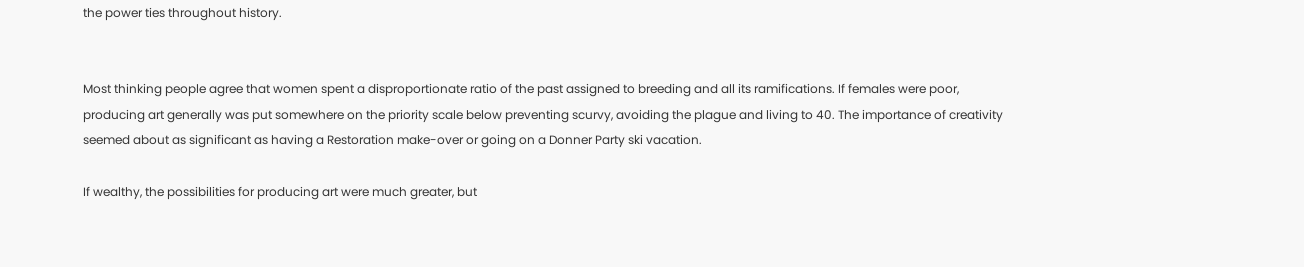the power ties throughout history.


Most thinking people agree that women spent a disproportionate ratio of the past assigned to breeding and all its ramifications. If females were poor, producing art generally was put somewhere on the priority scale below preventing scurvy, avoiding the plague and living to 40. The importance of creativity seemed about as significant as having a Restoration make-over or going on a Donner Party ski vacation.

If wealthy, the possibilities for producing art were much greater, but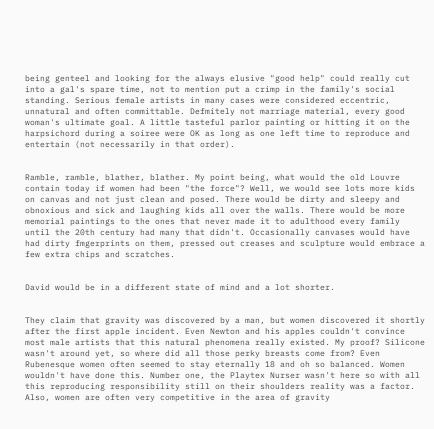being genteel and looking for the always elusive "good help" could really cut into a gal's spare time, not to mention put a crimp in the family's social standing. Serious female artists in many cases were considered eccentric, unnatural and often committable. Defmitely not marriage material, every good woman's ultimate goal. A little tasteful parlor painting or hitting it on the harpsichord during a soiree were OK as long as one left time to reproduce and entertain (not necessarily in that order).


Ramble, ramble, blather, blather. My point being, what would the old Louvre contain today if women had been "the force"? Well, we would see lots more kids on canvas and not just clean and posed. There would be dirty and sleepy and obnoxious and sick and laughing kids all over the walls. There would be more memorial paintings to the ones that never made it to adulthood every family until the 20th century had many that didn't. Occasionally canvases would have had dirty fmgerprints on them, pressed out creases and sculpture would embrace a few extra chips and scratches.


David would be in a different state of mind and a lot shorter.


They claim that gravity was discovered by a man, but women discovered it shortly after the first apple incident. Even Newton and his apples couldn't convince most male artists that this natural phenomena really existed. My proof? Silicone wasn't around yet, so where did all those perky breasts come from? Even Rubenesque women often seemed to stay eternally 18 and oh so balanced. Women wouldn't have done this. Number one, the Playtex Nurser wasn't here so with all this reproducing responsibility still on their shoulders reality was a factor. Also, women are often very competitive in the area of gravity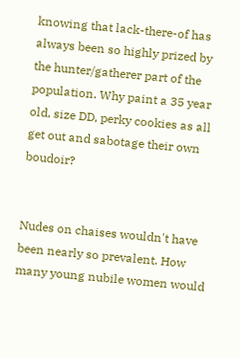knowing that lack-there-of has always been so highly prized by the hunter/gatherer part of the population. Why paint a 35 year old, size DD, perky cookies as all get out and sabotage their own boudoir?


Nudes on chaises wouldn't have been nearly so prevalent. How many young nubile women would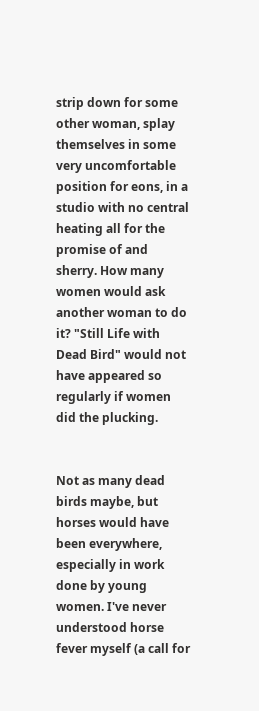strip down for some other woman, splay themselves in some very uncomfortable position for eons, in a studio with no central heating all for the promise of and sherry. How many women would ask another woman to do it? "Still Life with Dead Bird" would not have appeared so regularly if women did the plucking.


Not as many dead birds maybe, but horses would have been everywhere, especially in work done by young women. I've never understood horse fever myself (a call for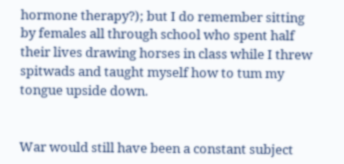hormone therapy?); but I do remember sitting by females all through school who spent half their lives drawing horses in class while I threw spitwads and taught myself how to tum my tongue upside down.


War would still have been a constant subject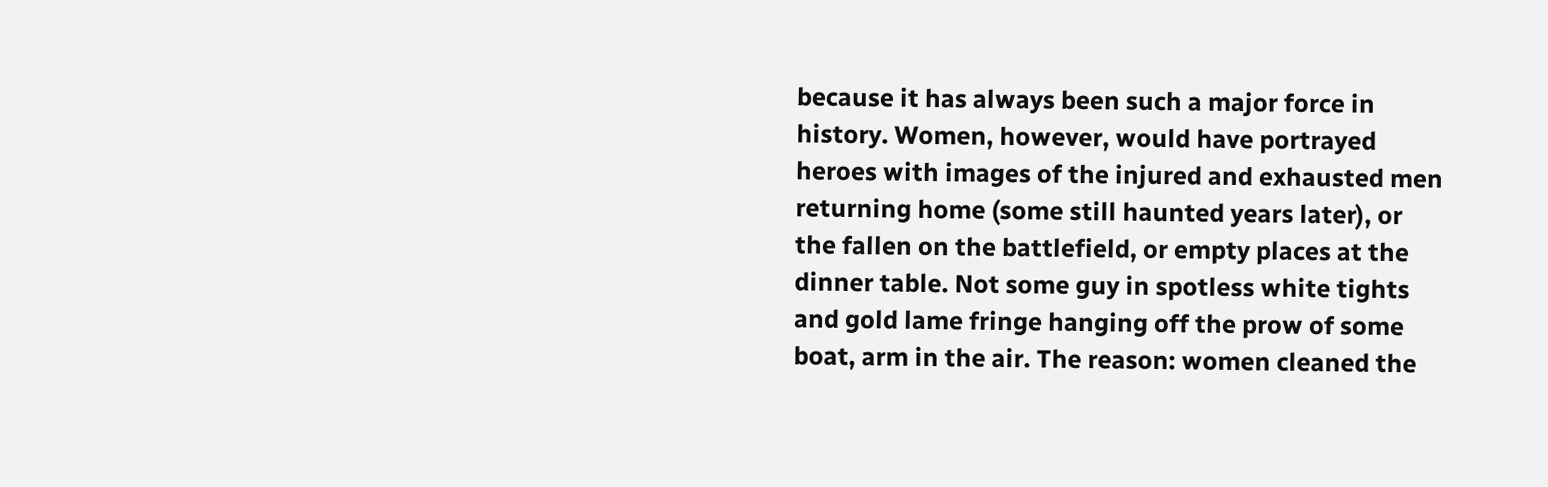because it has always been such a major force in history. Women, however, would have portrayed heroes with images of the injured and exhausted men returning home (some still haunted years later), or the fallen on the battlefield, or empty places at the dinner table. Not some guy in spotless white tights and gold lame fringe hanging off the prow of some boat, arm in the air. The reason: women cleaned the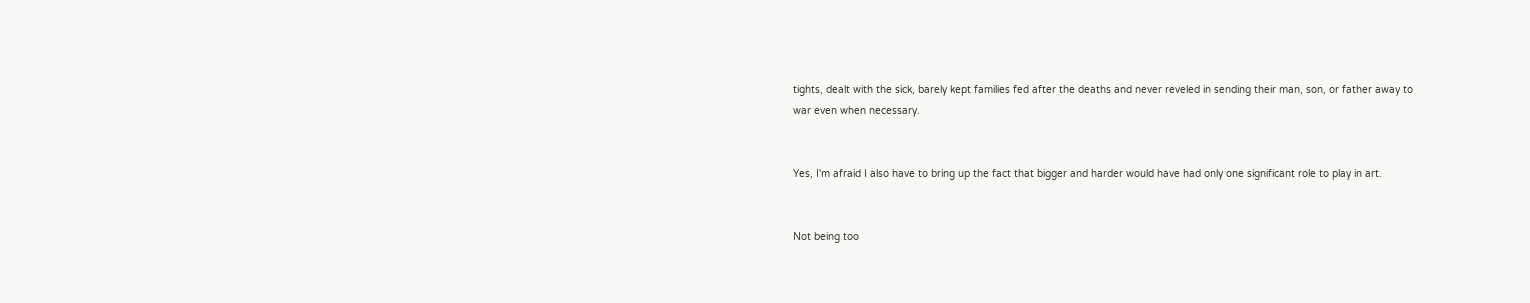tights, dealt with the sick, barely kept families fed after the deaths and never reveled in sending their man, son, or father away to war even when necessary.


Yes, I'm afraid I also have to bring up the fact that bigger and harder would have had only one significant role to play in art.


Not being too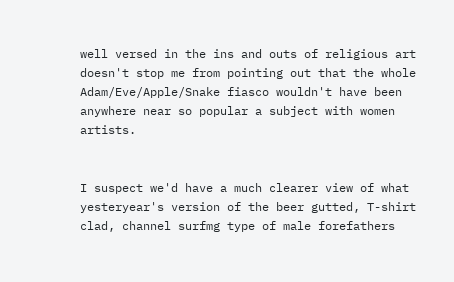well versed in the ins and outs of religious art doesn't stop me from pointing out that the whole Adam/Eve/Apple/Snake fiasco wouldn't have been anywhere near so popular a subject with women artists.


I suspect we'd have a much clearer view of what yesteryear's version of the beer gutted, T-shirt clad, channel surfmg type of male forefathers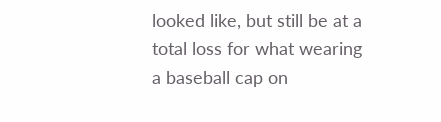looked like, but still be at a total loss for what wearing a baseball cap on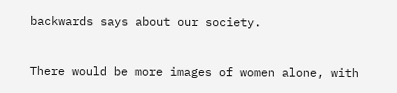backwards says about our society.


There would be more images of women alone, with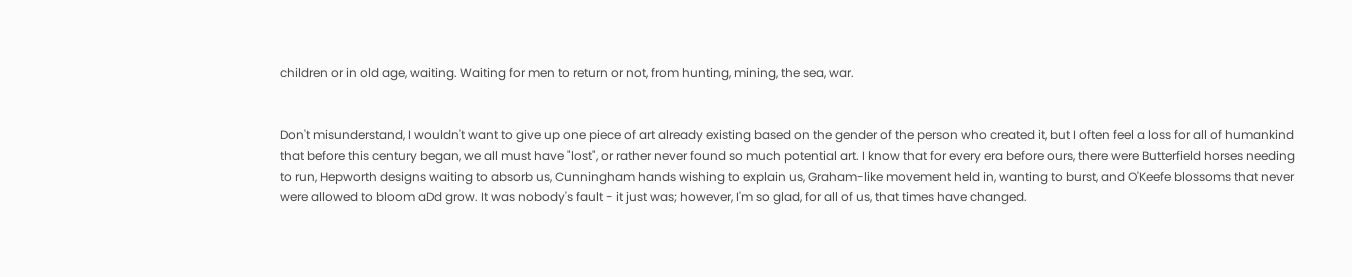children or in old age, waiting. Waiting for men to return or not, from hunting, mining, the sea, war.


Don't misunderstand, I wouldn't want to give up one piece of art already existing based on the gender of the person who created it, but I often feel a loss for all of humankind that before this century began, we all must have "lost", or rather never found so much potential art. I know that for every era before ours, there were Butterfield horses needing to run, Hepworth designs waiting to absorb us, Cunningham hands wishing to explain us, Graham-like movement held in, wanting to burst, and O'Keefe blossoms that never were allowed to bloom aDd grow. It was nobody's fault - it just was; however, I'm so glad, for all of us, that times have changed.